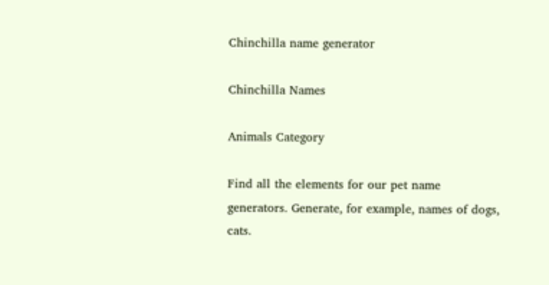Chinchilla name generator

Chinchilla Names

Animals Category

Find all the elements for our pet name generators. Generate, for example, names of dogs, cats.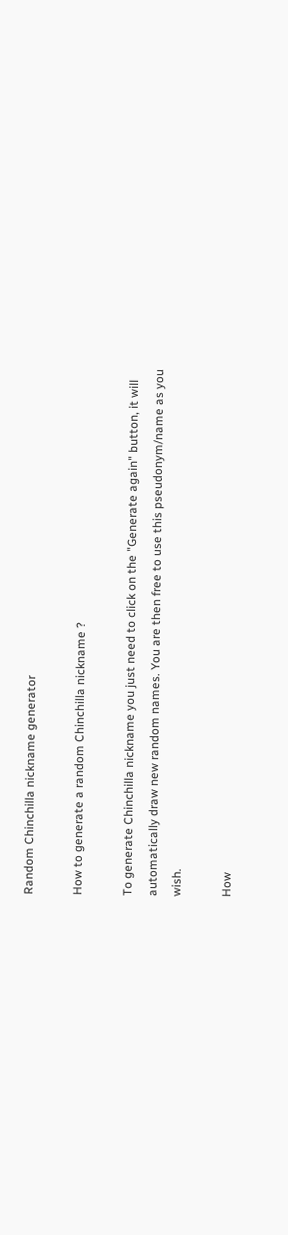Random Chinchilla nickname generator

How to generate a random Chinchilla nickname ?

To generate Chinchilla nickname you just need to click on the "Generate again" button, it will automatically draw new random names. You are then free to use this pseudonym/name as you wish.

How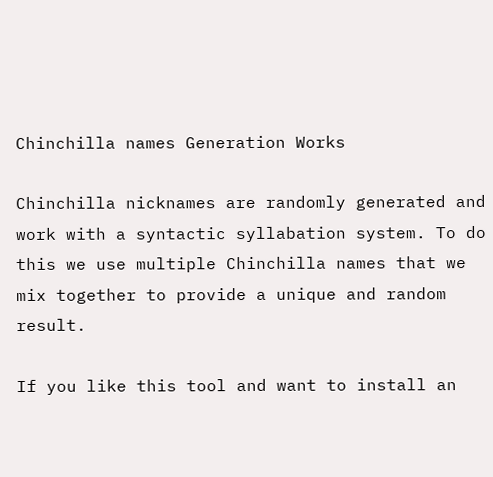Chinchilla names Generation Works

Chinchilla nicknames are randomly generated and work with a syntactic syllabation system. To do this we use multiple Chinchilla names that we mix together to provide a unique and random result.

If you like this tool and want to install an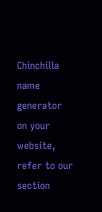Chinchilla name generator on your website, refer to our section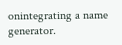onintegrating a name generator.